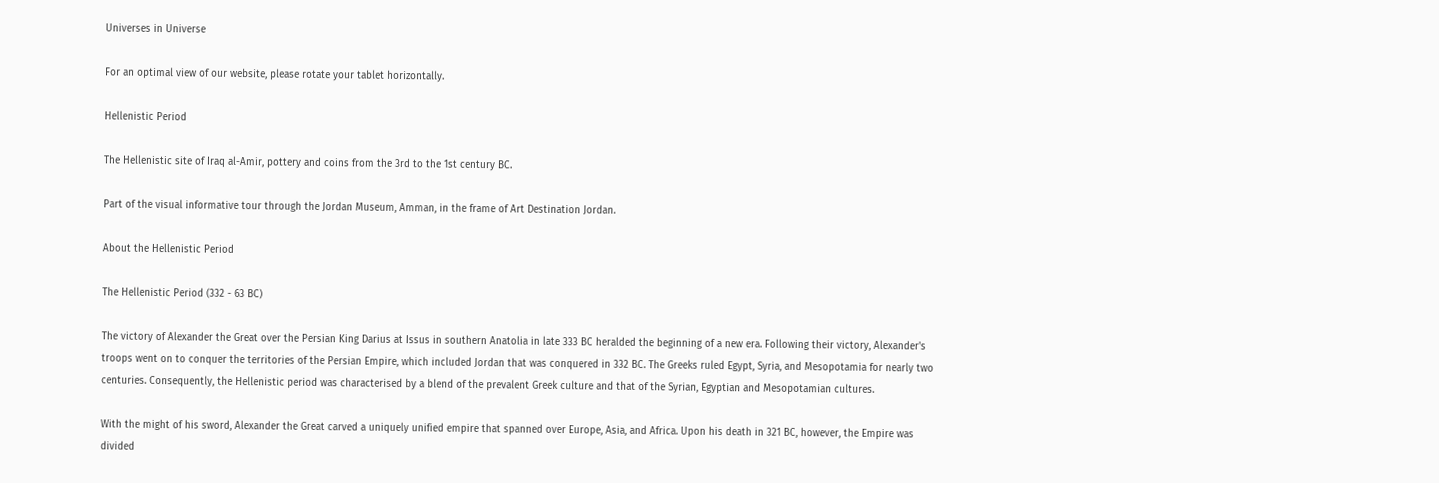Universes in Universe

For an optimal view of our website, please rotate your tablet horizontally.

Hellenistic Period

The Hellenistic site of Iraq al-Amir, pottery and coins from the 3rd to the 1st century BC.

Part of the visual informative tour through the Jordan Museum, Amman, in the frame of Art Destination Jordan.

About the Hellenistic Period

The Hellenistic Period (332 - 63 BC)

The victory of Alexander the Great over the Persian King Darius at Issus in southern Anatolia in late 333 BC heralded the beginning of a new era. Following their victory, Alexander's troops went on to conquer the territories of the Persian Empire, which included Jordan that was conquered in 332 BC. The Greeks ruled Egypt, Syria, and Mesopotamia for nearly two centuries. Consequently, the Hellenistic period was characterised by a blend of the prevalent Greek culture and that of the Syrian, Egyptian and Mesopotamian cultures.

With the might of his sword, Alexander the Great carved a uniquely unified empire that spanned over Europe, Asia, and Africa. Upon his death in 321 BC, however, the Empire was divided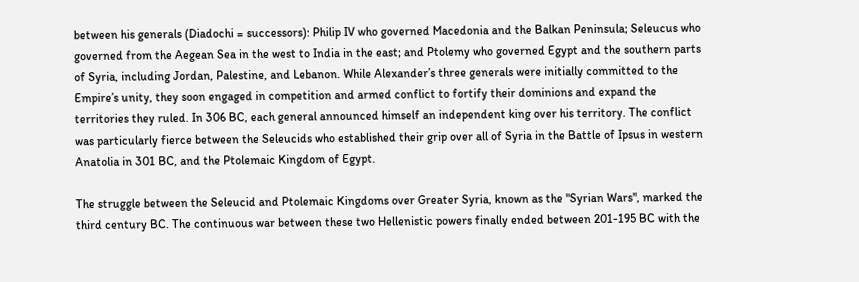between his generals (Diadochi = successors): Philip IV who governed Macedonia and the Balkan Peninsula; Seleucus who governed from the Aegean Sea in the west to India in the east; and Ptolemy who governed Egypt and the southern parts of Syria, including Jordan, Palestine, and Lebanon. While Alexander’s three generals were initially committed to the Empire’s unity, they soon engaged in competition and armed conflict to fortify their dominions and expand the territories they ruled. In 306 BC, each general announced himself an independent king over his territory. The conflict was particularly fierce between the Seleucids who established their grip over all of Syria in the Battle of Ipsus in western Anatolia in 301 BC, and the Ptolemaic Kingdom of Egypt.

The struggle between the Seleucid and Ptolemaic Kingdoms over Greater Syria, known as the "Syrian Wars", marked the third century BC. The continuous war between these two Hellenistic powers finally ended between 201-195 BC with the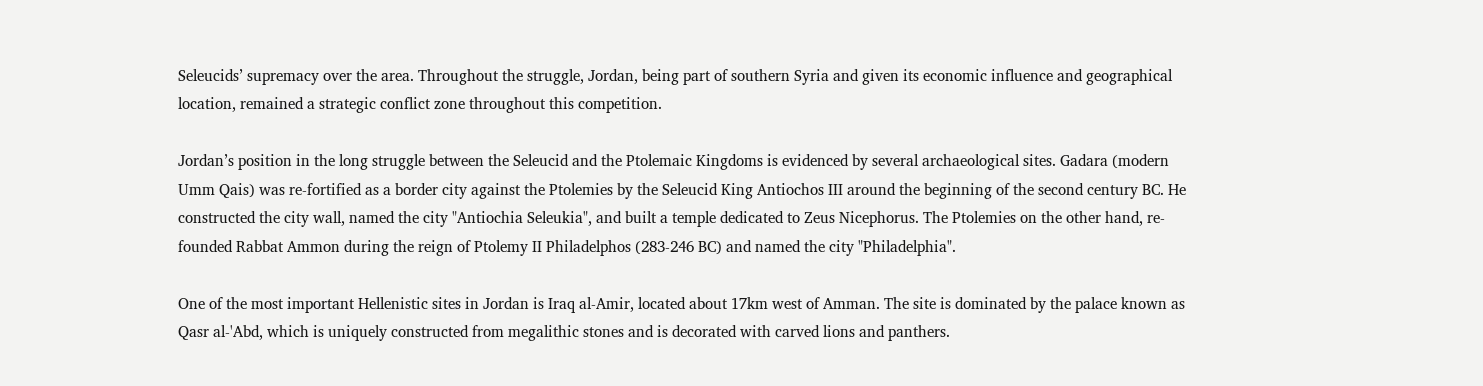Seleucids’ supremacy over the area. Throughout the struggle, Jordan, being part of southern Syria and given its economic influence and geographical location, remained a strategic conflict zone throughout this competition.

Jordan’s position in the long struggle between the Seleucid and the Ptolemaic Kingdoms is evidenced by several archaeological sites. Gadara (modern Umm Qais) was re-fortified as a border city against the Ptolemies by the Seleucid King Antiochos III around the beginning of the second century BC. He constructed the city wall, named the city "Antiochia Seleukia", and built a temple dedicated to Zeus Nicephorus. The Ptolemies on the other hand, re-founded Rabbat Ammon during the reign of Ptolemy II Philadelphos (283-246 BC) and named the city "Philadelphia".

One of the most important Hellenistic sites in Jordan is Iraq al-Amir, located about 17km west of Amman. The site is dominated by the palace known as Qasr al-'Abd, which is uniquely constructed from megalithic stones and is decorated with carved lions and panthers.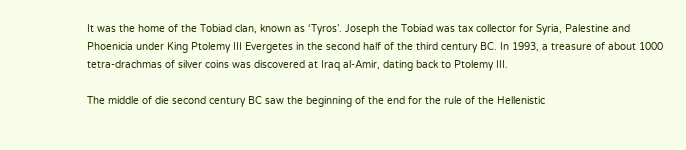It was the home of the Tobiad clan, known as ‘Tyros’. Joseph the Tobiad was tax collector for Syria, Palestine and Phoenicia under King Ptolemy III Evergetes in the second half of the third century BC. In 1993, a treasure of about 1000 tetra-drachmas of silver coins was discovered at Iraq al-Amir, dating back to Ptolemy III.

The middle of die second century BC saw the beginning of the end for the rule of the Hellenistic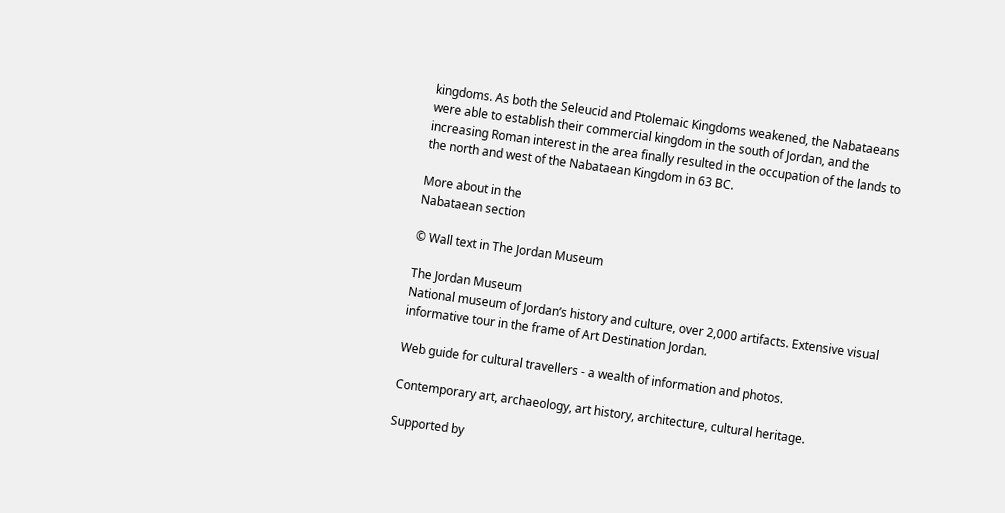kingdoms. As both the Seleucid and Ptolemaic Kingdoms weakened, the Nabataeans were able to establish their commercial kingdom in the south of Jordan, and the increasing Roman interest in the area finally resulted in the occupation of the lands to the north and west of the Nabataean Kingdom in 63 BC.

More about in the
Nabataean section

© Wall text in The Jordan Museum

The Jordan Museum
National museum of Jordan’s history and culture, over 2,000 artifacts. Extensive visual informative tour in the frame of Art Destination Jordan.

Web guide for cultural travellers - a wealth of information and photos.

Contemporary art, archaeology, art history, architecture, cultural heritage.

Supported by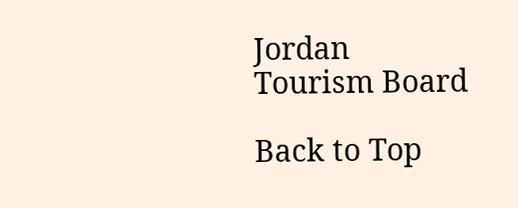Jordan Tourism Board

Back to Top